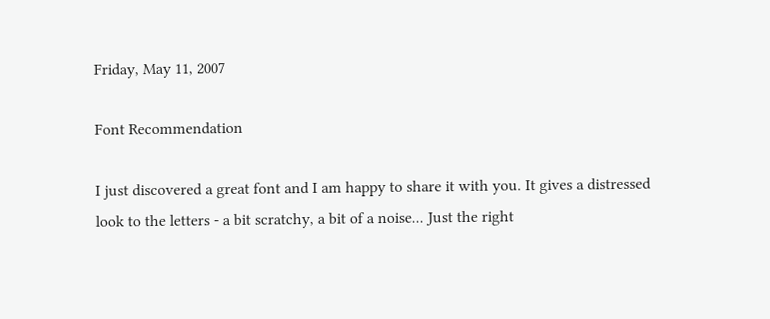Friday, May 11, 2007

Font Recommendation

I just discovered a great font and I am happy to share it with you. It gives a distressed look to the letters - a bit scratchy, a bit of a noise... Just the right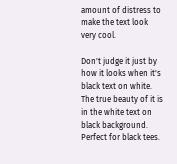amount of distress to make the text look very cool.

Don't judge it just by how it looks when it's black text on white. The true beauty of it is in the white text on black background. Perfect for black tees.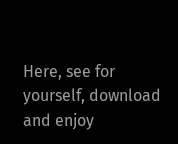Here, see for yourself, download and enjoy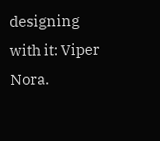designing with it: Viper Nora.